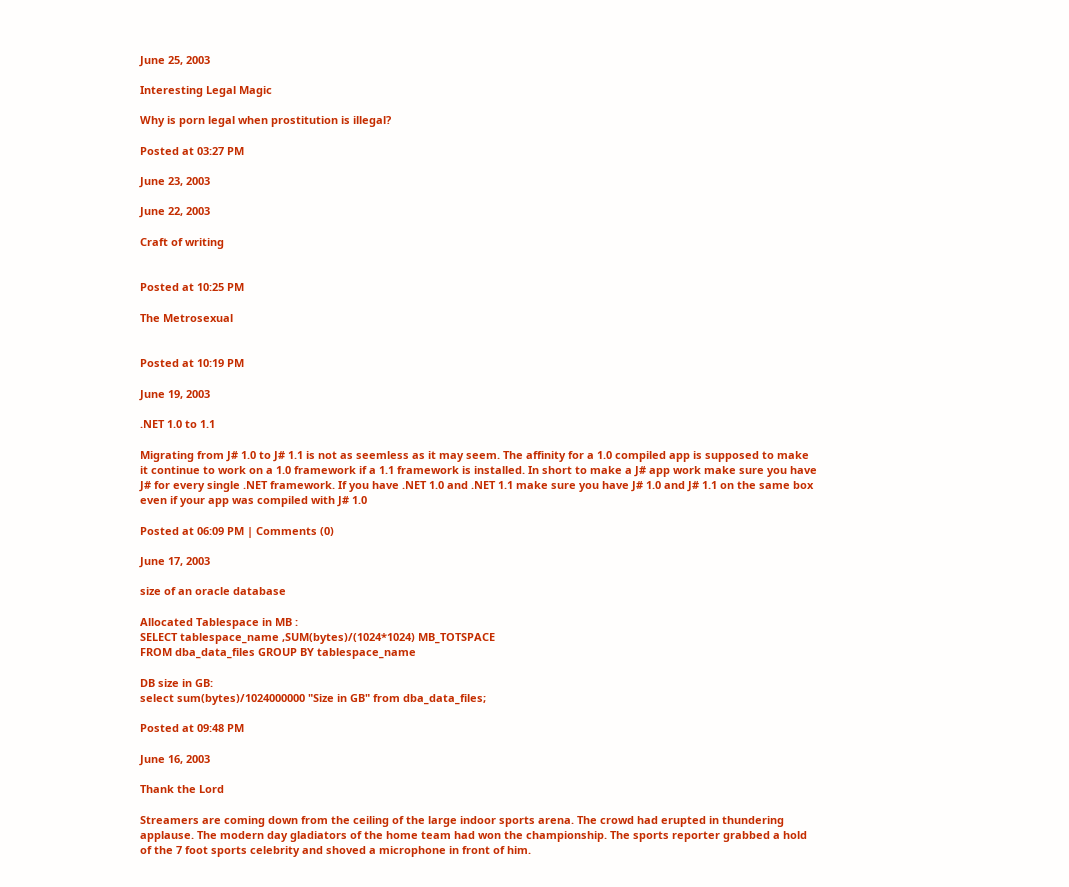June 25, 2003

Interesting Legal Magic

Why is porn legal when prostitution is illegal?

Posted at 03:27 PM

June 23, 2003

June 22, 2003

Craft of writing


Posted at 10:25 PM

The Metrosexual


Posted at 10:19 PM

June 19, 2003

.NET 1.0 to 1.1

Migrating from J# 1.0 to J# 1.1 is not as seemless as it may seem. The affinity for a 1.0 compiled app is supposed to make it continue to work on a 1.0 framework if a 1.1 framework is installed. In short to make a J# app work make sure you have J# for every single .NET framework. If you have .NET 1.0 and .NET 1.1 make sure you have J# 1.0 and J# 1.1 on the same box even if your app was compiled with J# 1.0

Posted at 06:09 PM | Comments (0)

June 17, 2003

size of an oracle database

Allocated Tablespace in MB :
SELECT tablespace_name ,SUM(bytes)/(1024*1024) MB_TOTSPACE
FROM dba_data_files GROUP BY tablespace_name

DB size in GB:
select sum(bytes)/1024000000 "Size in GB" from dba_data_files;

Posted at 09:48 PM

June 16, 2003

Thank the Lord

Streamers are coming down from the ceiling of the large indoor sports arena. The crowd had erupted in thundering applause. The modern day gladiators of the home team had won the championship. The sports reporter grabbed a hold of the 7 foot sports celebrity and shoved a microphone in front of him.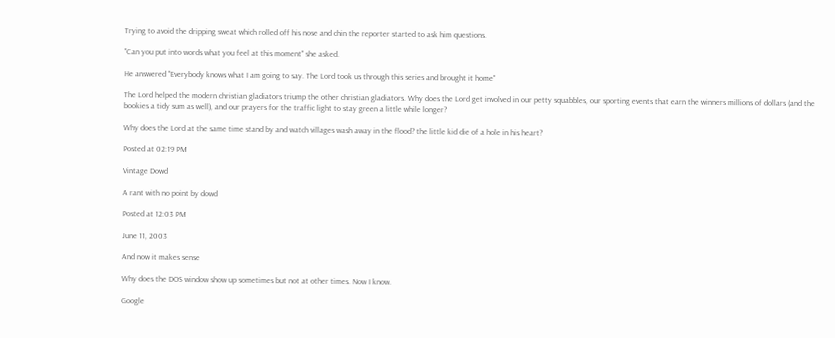Trying to avoid the dripping sweat which rolled off his nose and chin the reporter started to ask him questions.

"Can you put into words what you feel at this moment" she asked.

He answered "Everybody knows what I am going to say. The Lord took us through this series and brought it home"

The Lord helped the modern christian gladiators triump the other christian gladiators. Why does the Lord get involved in our petty squabbles, our sporting events that earn the winners millions of dollars (and the bookies a tidy sum as well), and our prayers for the traffic light to stay green a little while longer?

Why does the Lord at the same time stand by and watch villages wash away in the flood? the little kid die of a hole in his heart?

Posted at 02:19 PM

Vintage Dowd

A rant with no point by dowd

Posted at 12:03 PM

June 11, 2003

And now it makes sense

Why does the DOS window show up sometimes but not at other times. Now I know.

Google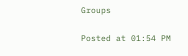Groups

Posted at 01:54 PM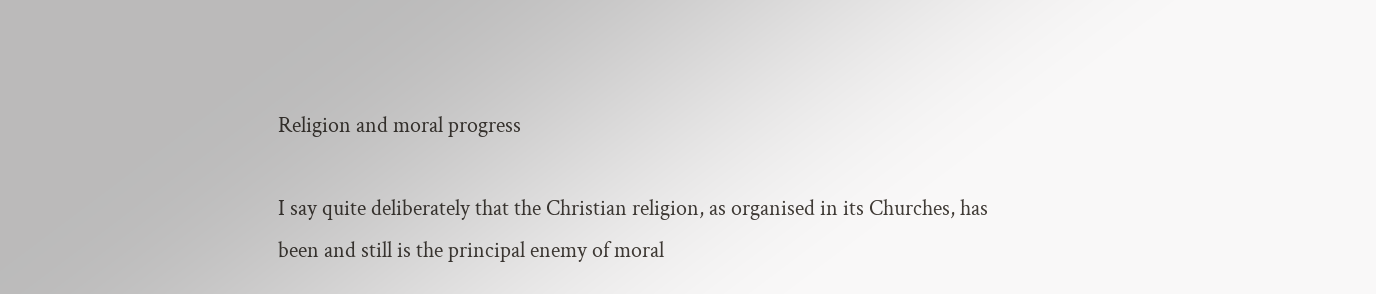Religion and moral progress

I say quite deliberately that the Christian religion, as organised in its Churches, has been and still is the principal enemy of moral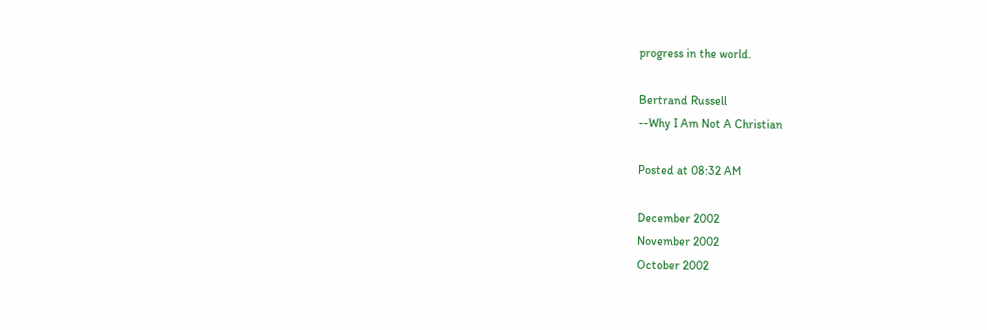progress in the world.

Bertrand Russell
--Why I Am Not A Christian

Posted at 08:32 AM

December 2002
November 2002
October 2002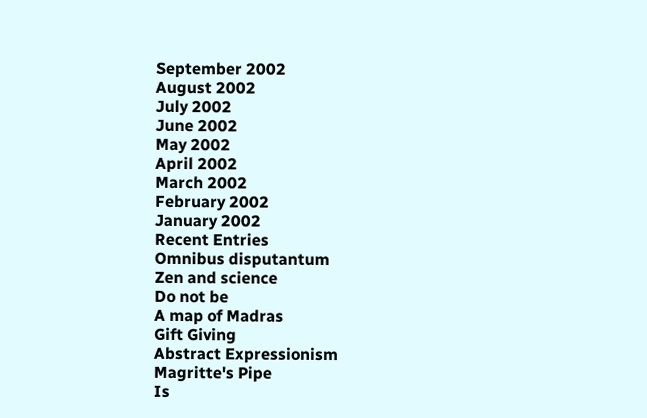September 2002
August 2002
July 2002
June 2002
May 2002
April 2002
March 2002
February 2002
January 2002
Recent Entries
Omnibus disputantum
Zen and science
Do not be
A map of Madras
Gift Giving
Abstract Expressionism
Magritte's Pipe
Is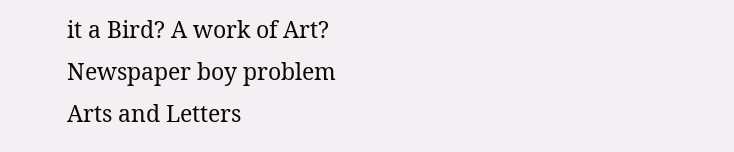it a Bird? A work of Art?
Newspaper boy problem
Arts and Letters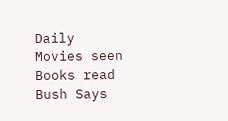Daily
Movies seen
Books read
Bush Says